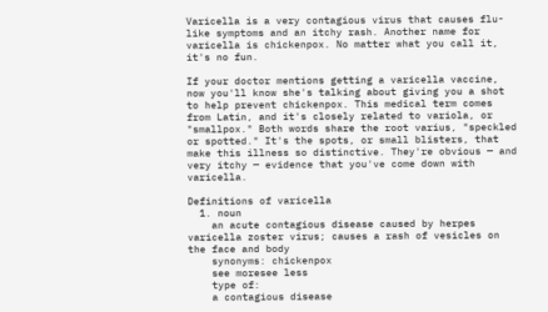Varicella is a very contagious virus that causes flu-like symptoms and an itchy rash. Another name for varicella is chickenpox. No matter what you call it, it's no fun.

If your doctor mentions getting a varicella vaccine, now you'll know she's talking about giving you a shot to help prevent chickenpox. This medical term comes from Latin, and it's closely related to variola, or "smallpox." Both words share the root varius, "speckled or spotted." It's the spots, or small blisters, that make this illness so distinctive. They're obvious — and very itchy — evidence that you've come down with varicella.

Definitions of varicella
  1. noun
    an acute contagious disease caused by herpes varicella zoster virus; causes a rash of vesicles on the face and body
    synonyms: chickenpox
    see moresee less
    type of:
    a contagious disease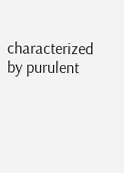characterized by purulent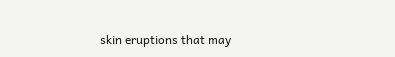skin eruptions that may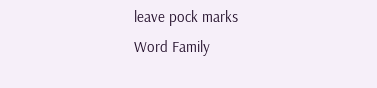leave pock marks
Word Family